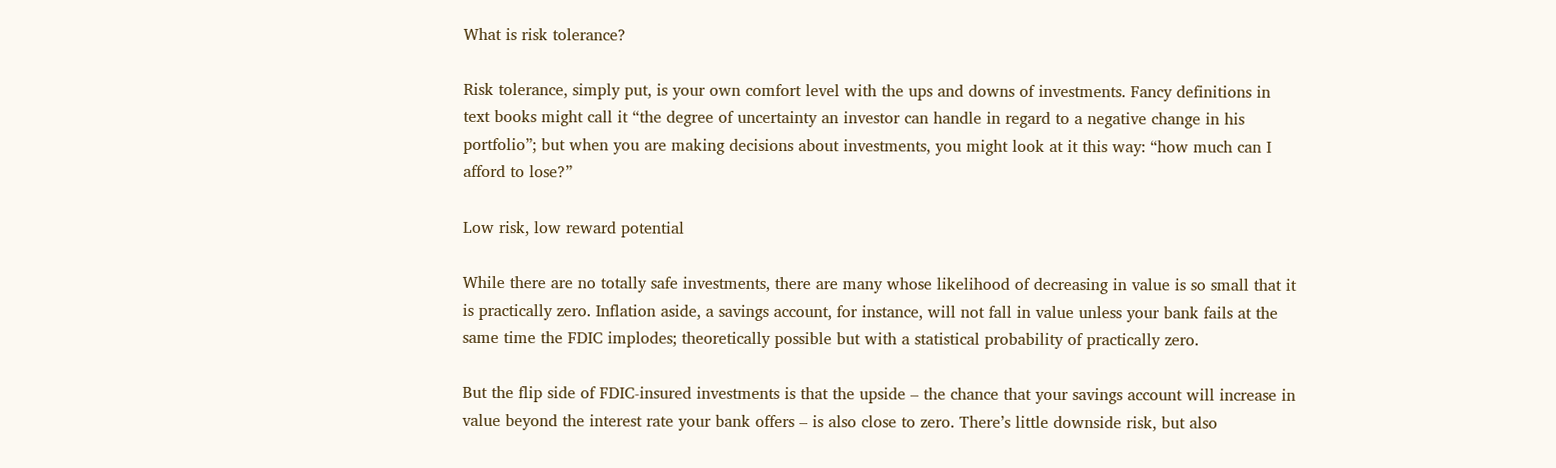What is risk tolerance?

Risk tolerance, simply put, is your own comfort level with the ups and downs of investments. Fancy definitions in text books might call it “the degree of uncertainty an investor can handle in regard to a negative change in his portfolio”; but when you are making decisions about investments, you might look at it this way: “how much can I afford to lose?”

Low risk, low reward potential

While there are no totally safe investments, there are many whose likelihood of decreasing in value is so small that it is practically zero. Inflation aside, a savings account, for instance, will not fall in value unless your bank fails at the same time the FDIC implodes; theoretically possible but with a statistical probability of practically zero.

But the flip side of FDIC-insured investments is that the upside – the chance that your savings account will increase in value beyond the interest rate your bank offers – is also close to zero. There’s little downside risk, but also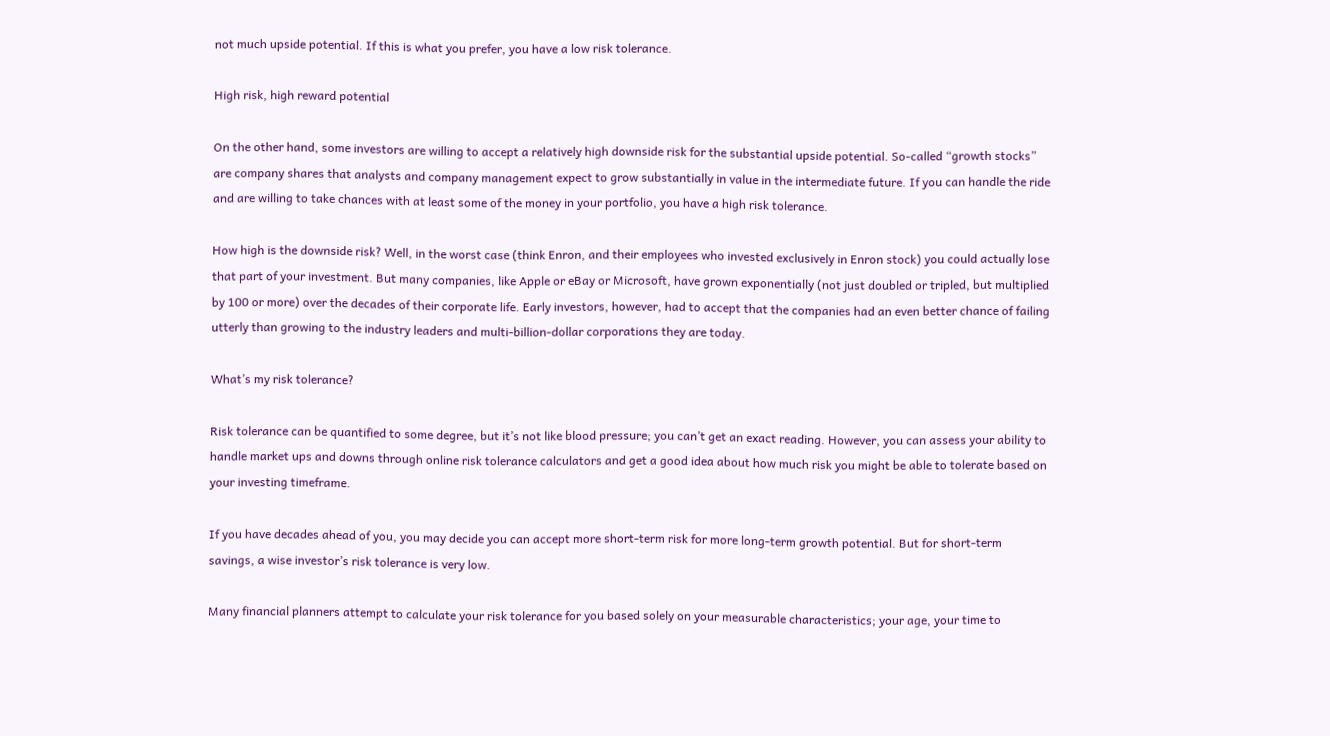not much upside potential. If this is what you prefer, you have a low risk tolerance.

High risk, high reward potential

On the other hand, some investors are willing to accept a relatively high downside risk for the substantial upside potential. So-called “growth stocks” are company shares that analysts and company management expect to grow substantially in value in the intermediate future. If you can handle the ride and are willing to take chances with at least some of the money in your portfolio, you have a high risk tolerance.

How high is the downside risk? Well, in the worst case (think Enron, and their employees who invested exclusively in Enron stock) you could actually lose that part of your investment. But many companies, like Apple or eBay or Microsoft, have grown exponentially (not just doubled or tripled, but multiplied by 100 or more) over the decades of their corporate life. Early investors, however, had to accept that the companies had an even better chance of failing utterly than growing to the industry leaders and multi-billion-dollar corporations they are today.

What’s my risk tolerance?

Risk tolerance can be quantified to some degree, but it’s not like blood pressure; you can’t get an exact reading. However, you can assess your ability to handle market ups and downs through online risk tolerance calculators and get a good idea about how much risk you might be able to tolerate based on your investing timeframe.

If you have decades ahead of you, you may decide you can accept more short-term risk for more long-term growth potential. But for short-term savings, a wise investor’s risk tolerance is very low.

Many financial planners attempt to calculate your risk tolerance for you based solely on your measurable characteristics; your age, your time to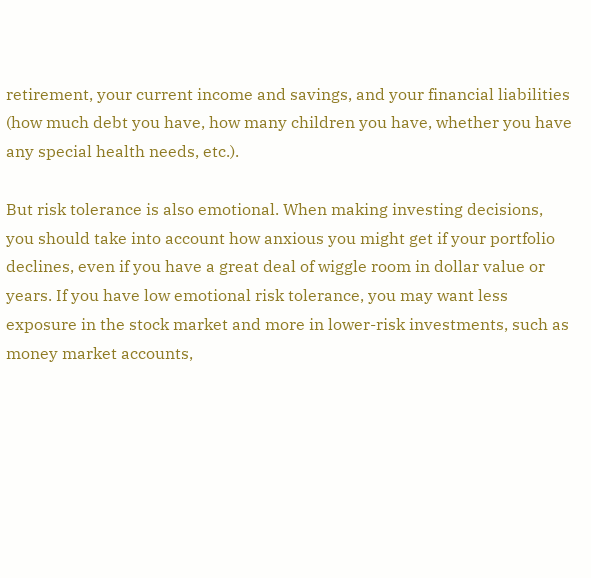retirement, your current income and savings, and your financial liabilities (how much debt you have, how many children you have, whether you have any special health needs, etc.).

But risk tolerance is also emotional. When making investing decisions, you should take into account how anxious you might get if your portfolio declines, even if you have a great deal of wiggle room in dollar value or years. If you have low emotional risk tolerance, you may want less exposure in the stock market and more in lower-risk investments, such as money market accounts,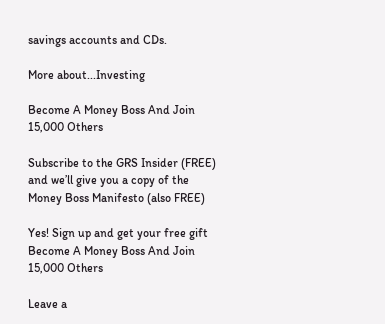savings accounts and CDs.

More about...Investing

Become A Money Boss And Join 15,000 Others

Subscribe to the GRS Insider (FREE) and we’ll give you a copy of the Money Boss Manifesto (also FREE)

Yes! Sign up and get your free gift
Become A Money Boss And Join 15,000 Others

Leave a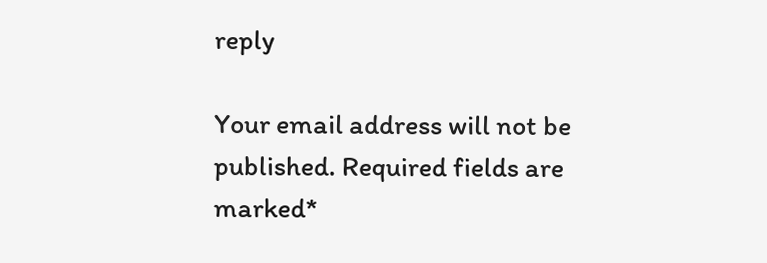reply

Your email address will not be published. Required fields are marked*